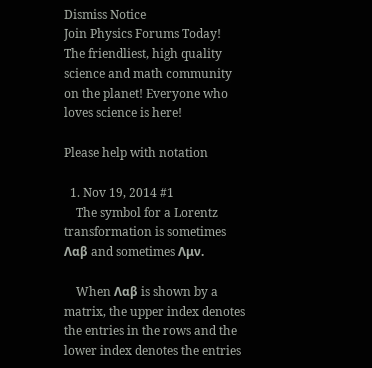Dismiss Notice
Join Physics Forums Today!
The friendliest, high quality science and math community on the planet! Everyone who loves science is here!

Please help with notation

  1. Nov 19, 2014 #1
    The symbol for a Lorentz transformation is sometimes Λαβ and sometimes Λμν.

    When Λαβ is shown by a matrix, the upper index denotes the entries in the rows and the lower index denotes the entries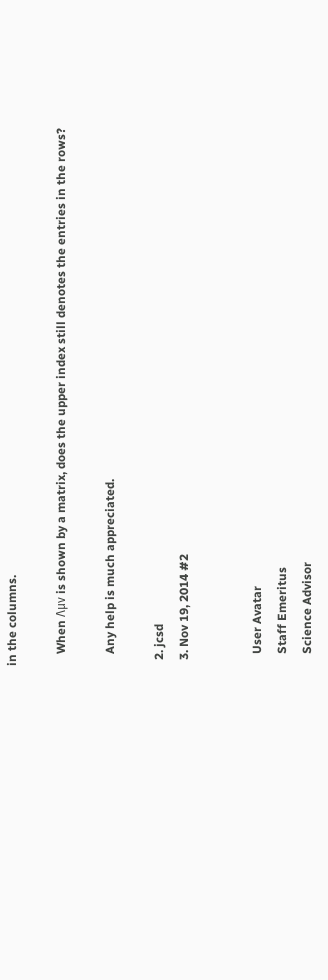in the columns.

    When Λμν is shown by a matrix, does the upper index still denotes the entries in the rows?

    Any help is much appreciated.

  2. jcsd
  3. Nov 19, 2014 #2


    User Avatar
    Staff Emeritus
    Science Advisor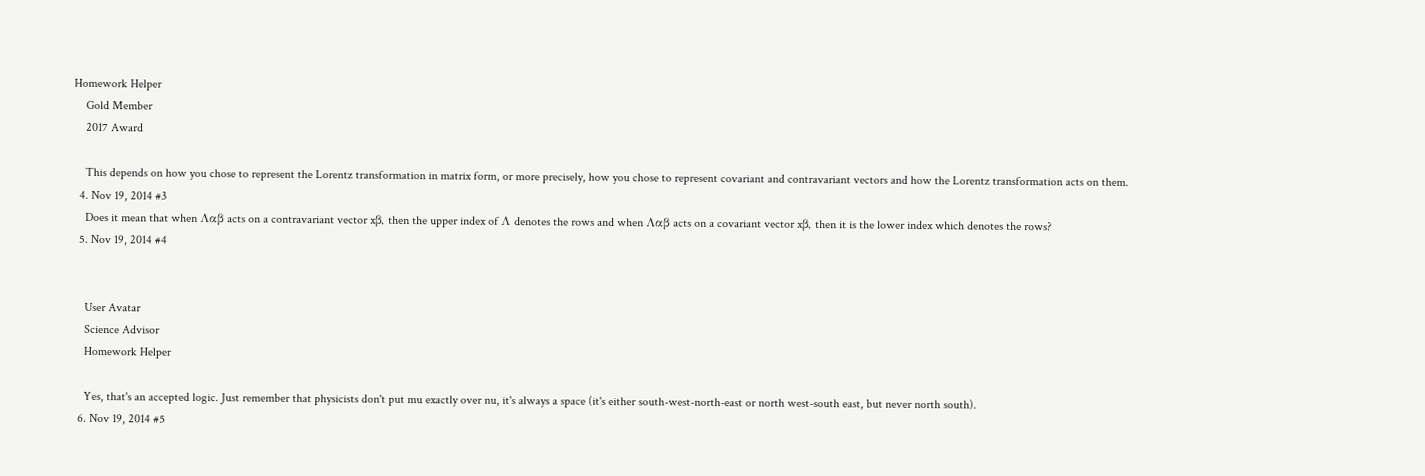Homework Helper
    Gold Member
    2017 Award

    This depends on how you chose to represent the Lorentz transformation in matrix form, or more precisely, how you chose to represent covariant and contravariant vectors and how the Lorentz transformation acts on them.
  4. Nov 19, 2014 #3
    Does it mean that when Λαβ acts on a contravariant vector xβ, then the upper index of Λ denotes the rows and when Λαβ acts on a covariant vector xβ, then it is the lower index which denotes the rows?
  5. Nov 19, 2014 #4


    User Avatar
    Science Advisor
    Homework Helper

    Yes, that's an accepted logic. Just remember that physicists don't put mu exactly over nu, it's always a space (it's either south-west-north-east or north west-south east, but never north south).
  6. Nov 19, 2014 #5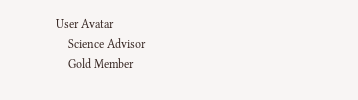User Avatar
    Science Advisor
    Gold Member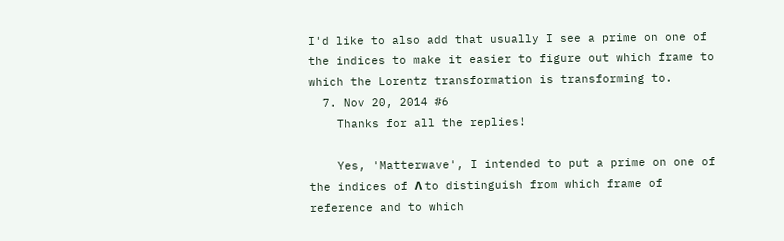I'd like to also add that usually I see a prime on one of the indices to make it easier to figure out which frame to which the Lorentz transformation is transforming to.
  7. Nov 20, 2014 #6
    Thanks for all the replies!

    Yes, 'Matterwave', I intended to put a prime on one of the indices of Λ to distinguish from which frame of reference and to which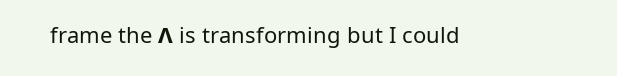frame the Λ is transforming but I could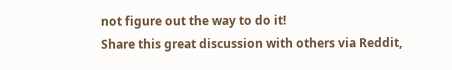not figure out the way to do it!
Share this great discussion with others via Reddit,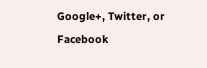Google+, Twitter, or Facebook